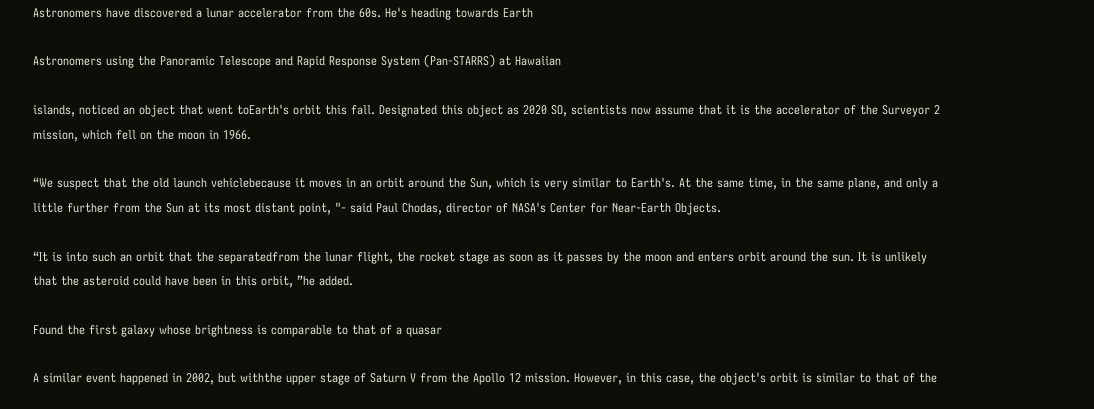Astronomers have discovered a lunar accelerator from the 60s. He's heading towards Earth

Astronomers using the Panoramic Telescope and Rapid Response System (Pan-STARRS) at Hawaiian

islands, noticed an object that went toEarth's orbit this fall. Designated this object as 2020 SO, scientists now assume that it is the accelerator of the Surveyor 2 mission, which fell on the moon in 1966.

“We suspect that the old launch vehiclebecause it moves in an orbit around the Sun, which is very similar to Earth's. At the same time, in the same plane, and only a little further from the Sun at its most distant point, "- said Paul Chodas, director of NASA's Center for Near-Earth Objects.

“It is into such an orbit that the separatedfrom the lunar flight, the rocket stage as soon as it passes by the moon and enters orbit around the sun. It is unlikely that the asteroid could have been in this orbit, ”he added.

Found the first galaxy whose brightness is comparable to that of a quasar

A similar event happened in 2002, but withthe upper stage of Saturn V from the Apollo 12 mission. However, in this case, the object's orbit is similar to that of the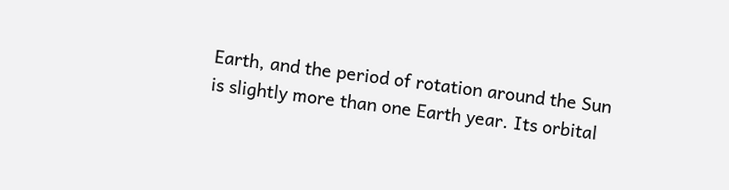Earth, and the period of rotation around the Sun is slightly more than one Earth year. Its orbital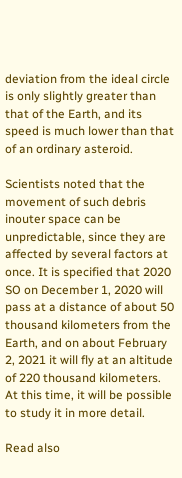deviation from the ideal circle is only slightly greater than that of the Earth, and its speed is much lower than that of an ordinary asteroid.

Scientists noted that the movement of such debris inouter space can be unpredictable, since they are affected by several factors at once. It is specified that 2020 SO on December 1, 2020 will pass at a distance of about 50 thousand kilometers from the Earth, and on about February 2, 2021 it will fly at an altitude of 220 thousand kilometers. At this time, it will be possible to study it in more detail.

Read also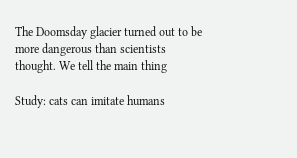The Doomsday glacier turned out to be more dangerous than scientists thought. We tell the main thing

Study: cats can imitate humans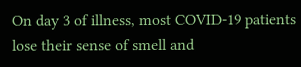On day 3 of illness, most COVID-19 patients lose their sense of smell and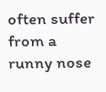often suffer from a runny nose